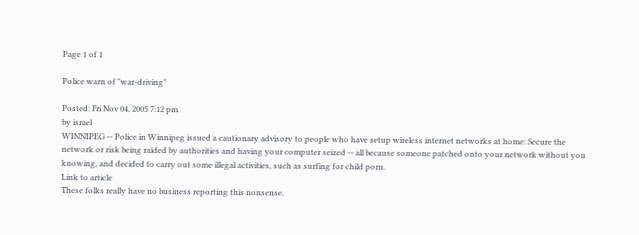Page 1 of 1

Police warn of "war-driving"

Posted: Fri Nov 04, 2005 7:12 pm
by israel
WINNIPEG -- Police in Winnipeg issued a cautionary advisory to people who have setup wireless internet networks at home: Secure the network or risk being raided by authorities and having your computer seized -- all because someone patched onto your network without you knowing, and decided to carry out some illegal activities, such as surfing for child porn.
Link to article
These folks really have no business reporting this nonsense.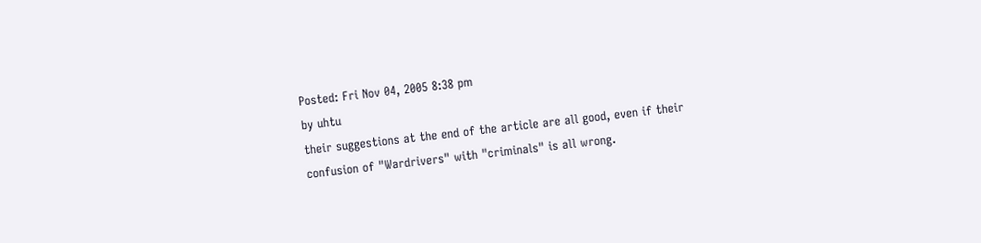Posted: Fri Nov 04, 2005 8:38 pm
by uhtu
their suggestions at the end of the article are all good, even if their
confusion of "Wardrivers" with "criminals" is all wrong.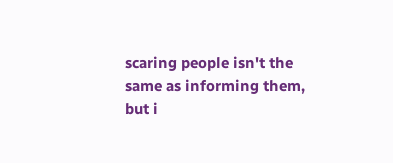scaring people isn't the same as informing them, but i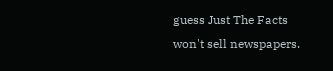guess Just The Facts won't sell newspapers.